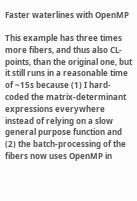Faster waterlines with OpenMP

This example has three times more fibers, and thus also CL-points, than the original one, but it still runs in a reasonable time of ~15s because (1) I hard-coded the matrix-determinant expressions everywhere instead of relying on a slow general purpose function and (2) the batch-processing of the fibers now uses OpenMP in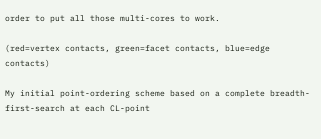order to put all those multi-cores to work.

(red=vertex contacts, green=facet contacts, blue=edge contacts)

My initial point-ordering scheme based on a complete breadth-first-search at each CL-point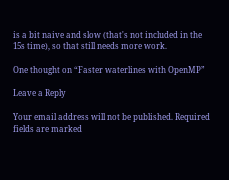is a bit naive and slow (that's not included in the 15s time), so that still needs more work.

One thought on “Faster waterlines with OpenMP”

Leave a Reply

Your email address will not be published. Required fields are marked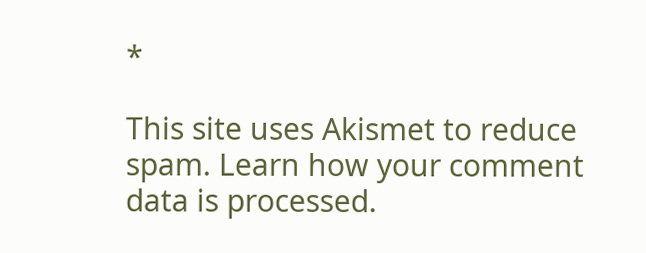*

This site uses Akismet to reduce spam. Learn how your comment data is processed.